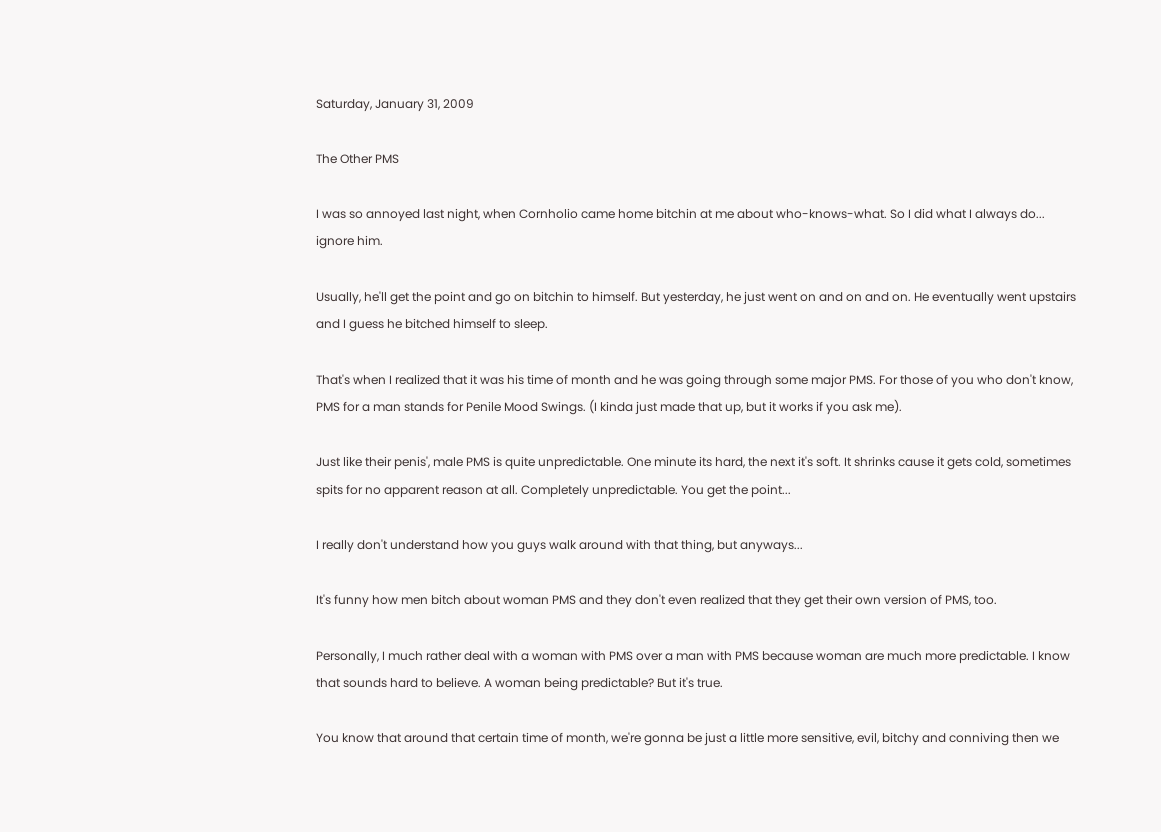Saturday, January 31, 2009

The Other PMS

I was so annoyed last night, when Cornholio came home bitchin at me about who-knows-what. So I did what I always do... ignore him.

Usually, he'll get the point and go on bitchin to himself. But yesterday, he just went on and on and on. He eventually went upstairs and I guess he bitched himself to sleep.

That's when I realized that it was his time of month and he was going through some major PMS. For those of you who don't know, PMS for a man stands for Penile Mood Swings. (I kinda just made that up, but it works if you ask me).

Just like their penis', male PMS is quite unpredictable. One minute its hard, the next it's soft. It shrinks cause it gets cold, sometimes spits for no apparent reason at all. Completely unpredictable. You get the point...

I really don't understand how you guys walk around with that thing, but anyways...

It's funny how men bitch about woman PMS and they don't even realized that they get their own version of PMS, too.

Personally, I much rather deal with a woman with PMS over a man with PMS because woman are much more predictable. I know that sounds hard to believe. A woman being predictable? But it's true.

You know that around that certain time of month, we're gonna be just a little more sensitive, evil, bitchy and conniving then we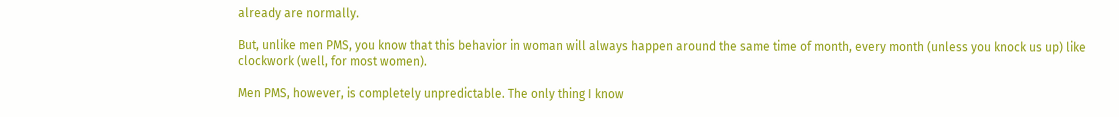already are normally.

But, unlike men PMS, you know that this behavior in woman will always happen around the same time of month, every month (unless you knock us up) like clockwork (well, for most women).

Men PMS, however, is completely unpredictable. The only thing I know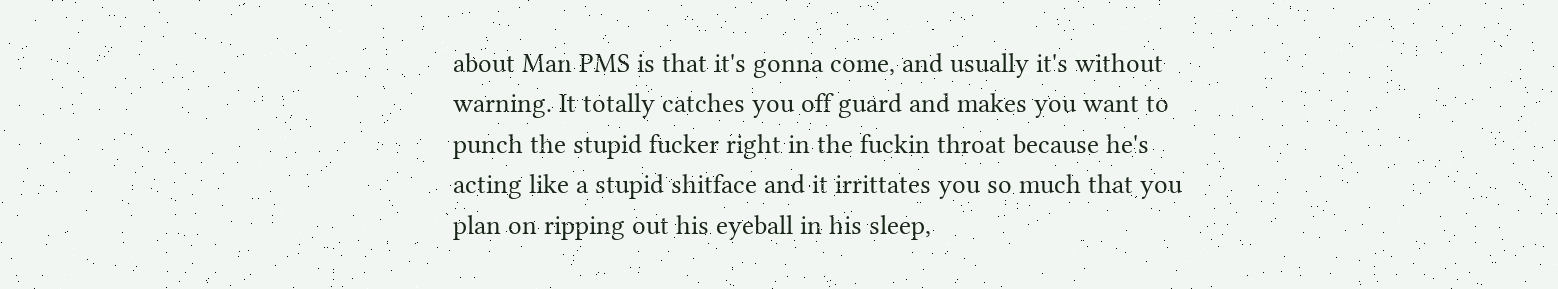about Man PMS is that it's gonna come, and usually it's without warning. It totally catches you off guard and makes you want to punch the stupid fucker right in the fuckin throat because he's acting like a stupid shitface and it irrittates you so much that you plan on ripping out his eyeball in his sleep,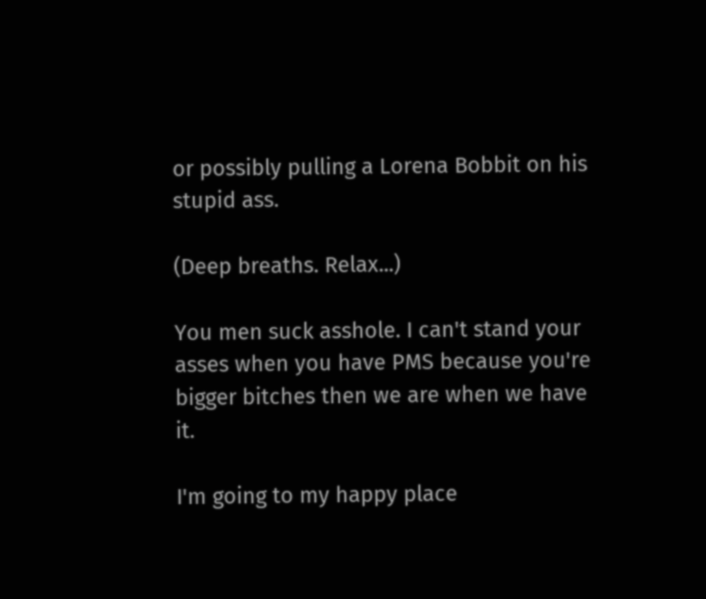or possibly pulling a Lorena Bobbit on his stupid ass.

(Deep breaths. Relax...)

You men suck asshole. I can't stand your asses when you have PMS because you're bigger bitches then we are when we have it.

I'm going to my happy place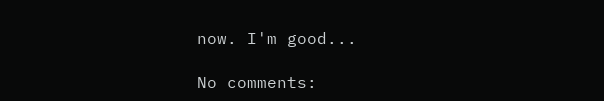now. I'm good...

No comments: